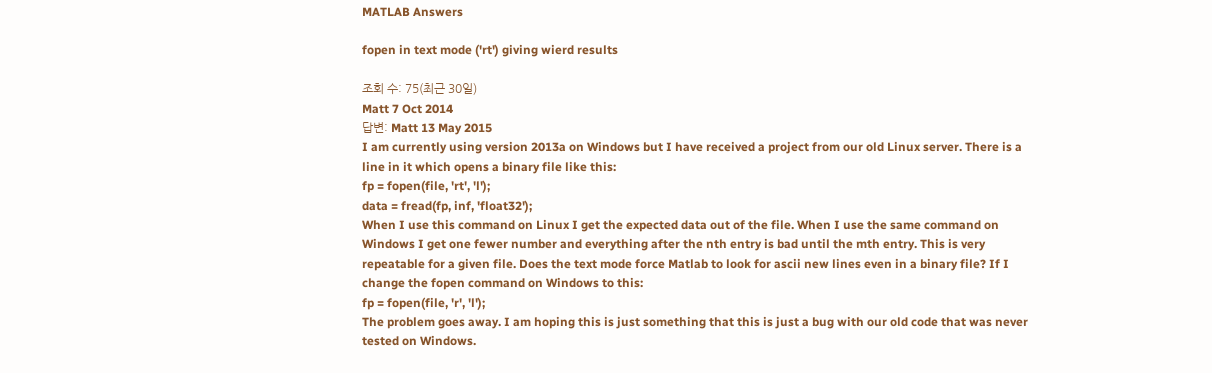MATLAB Answers

fopen in text mode ('rt') giving wierd results

조회 수: 75(최근 30일)
Matt 7 Oct 2014
답변: Matt 13 May 2015
I am currently using version 2013a on Windows but I have received a project from our old Linux server. There is a line in it which opens a binary file like this:
fp = fopen(file, 'rt', 'l');
data = fread(fp, inf, 'float32');
When I use this command on Linux I get the expected data out of the file. When I use the same command on Windows I get one fewer number and everything after the nth entry is bad until the mth entry. This is very repeatable for a given file. Does the text mode force Matlab to look for ascii new lines even in a binary file? If I change the fopen command on Windows to this:
fp = fopen(file, 'r', 'l');
The problem goes away. I am hoping this is just something that this is just a bug with our old code that was never tested on Windows.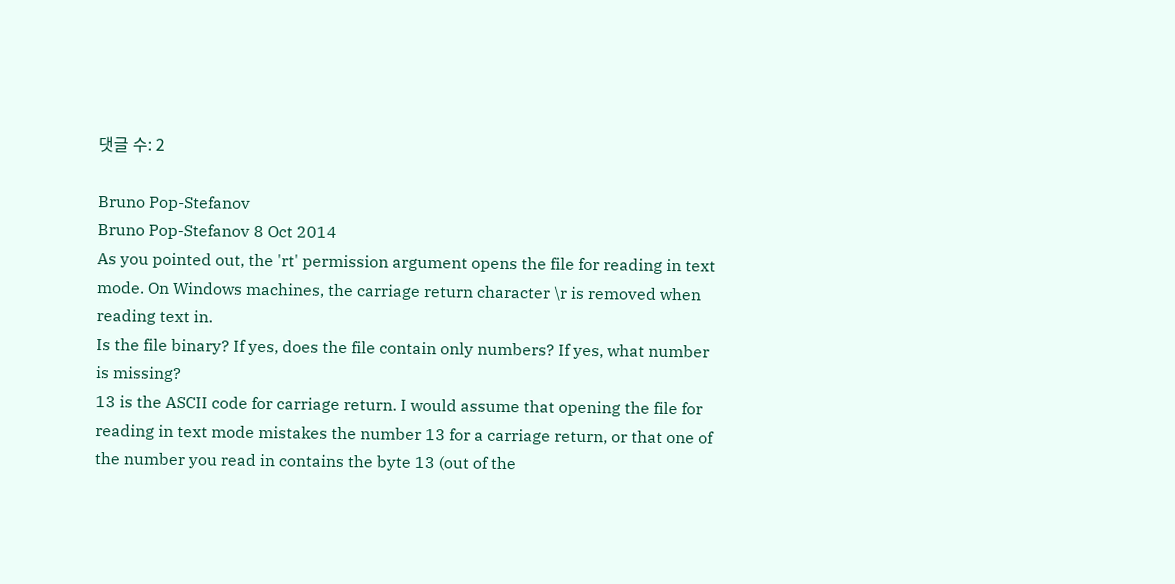댓글 수: 2

Bruno Pop-Stefanov
Bruno Pop-Stefanov 8 Oct 2014
As you pointed out, the 'rt' permission argument opens the file for reading in text mode. On Windows machines, the carriage return character \r is removed when reading text in.
Is the file binary? If yes, does the file contain only numbers? If yes, what number is missing?
13 is the ASCII code for carriage return. I would assume that opening the file for reading in text mode mistakes the number 13 for a carriage return, or that one of the number you read in contains the byte 13 (out of the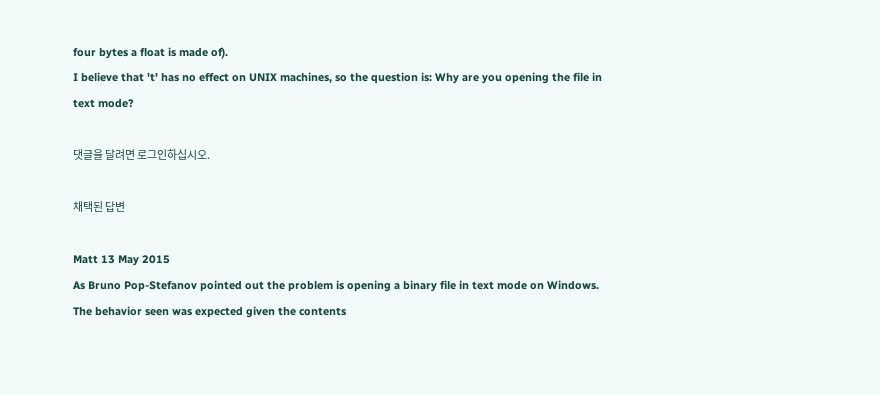four bytes a float is made of).
I believe that 't' has no effect on UNIX machines, so the question is: Why are you opening the file in text mode?

댓글을 달려면 로그인하십시오.

채택된 답변

Matt 13 May 2015
As Bruno Pop-Stefanov pointed out the problem is opening a binary file in text mode on Windows. The behavior seen was expected given the contents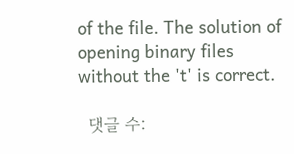of the file. The solution of opening binary files without the 't' is correct.

  댓글 수: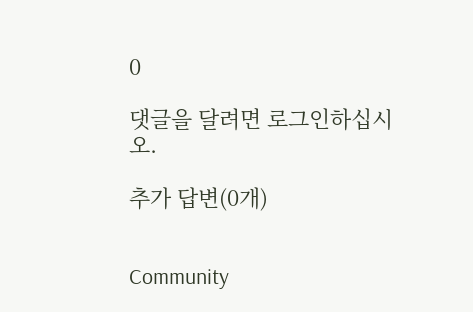0

댓글을 달려면 로그인하십시오.

추가 답변(0개)


Community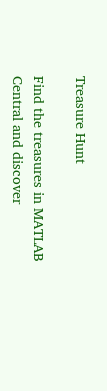Treasure Hunt

Find the treasures in MATLAB Central and discover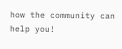how the community can help you!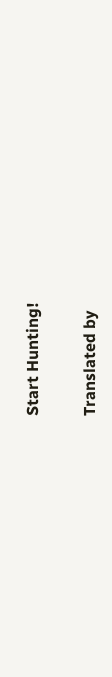Start Hunting!

Translated by